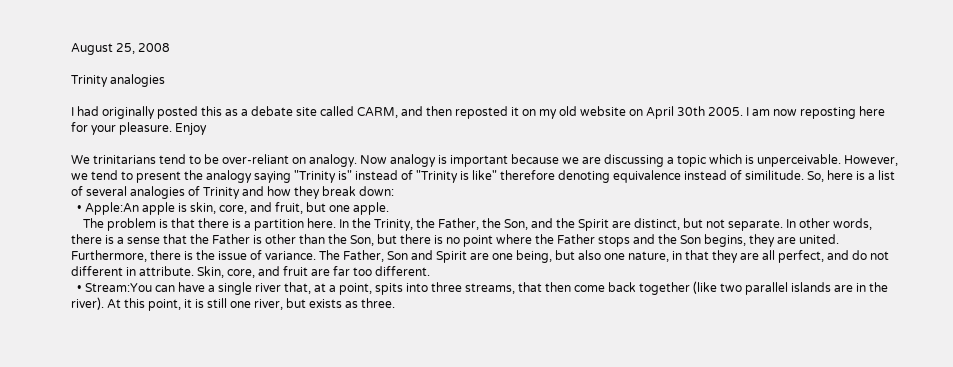August 25, 2008

Trinity analogies

I had originally posted this as a debate site called CARM, and then reposted it on my old website on April 30th 2005. I am now reposting here for your pleasure. Enjoy

We trinitarians tend to be over-reliant on analogy. Now analogy is important because we are discussing a topic which is unperceivable. However, we tend to present the analogy saying "Trinity is" instead of "Trinity is like" therefore denoting equivalence instead of similitude. So, here is a list of several analogies of Trinity and how they break down:
  • Apple:An apple is skin, core, and fruit, but one apple.
    The problem is that there is a partition here. In the Trinity, the Father, the Son, and the Spirit are distinct, but not separate. In other words, there is a sense that the Father is other than the Son, but there is no point where the Father stops and the Son begins, they are united. Furthermore, there is the issue of variance. The Father, Son and Spirit are one being, but also one nature, in that they are all perfect, and do not different in attribute. Skin, core, and fruit are far too different.
  • Stream:You can have a single river that, at a point, spits into three streams, that then come back together (like two parallel islands are in the river). At this point, it is still one river, but exists as three.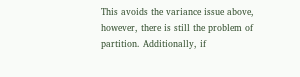This avoids the variance issue above, however, there is still the problem of partition. Additionally, if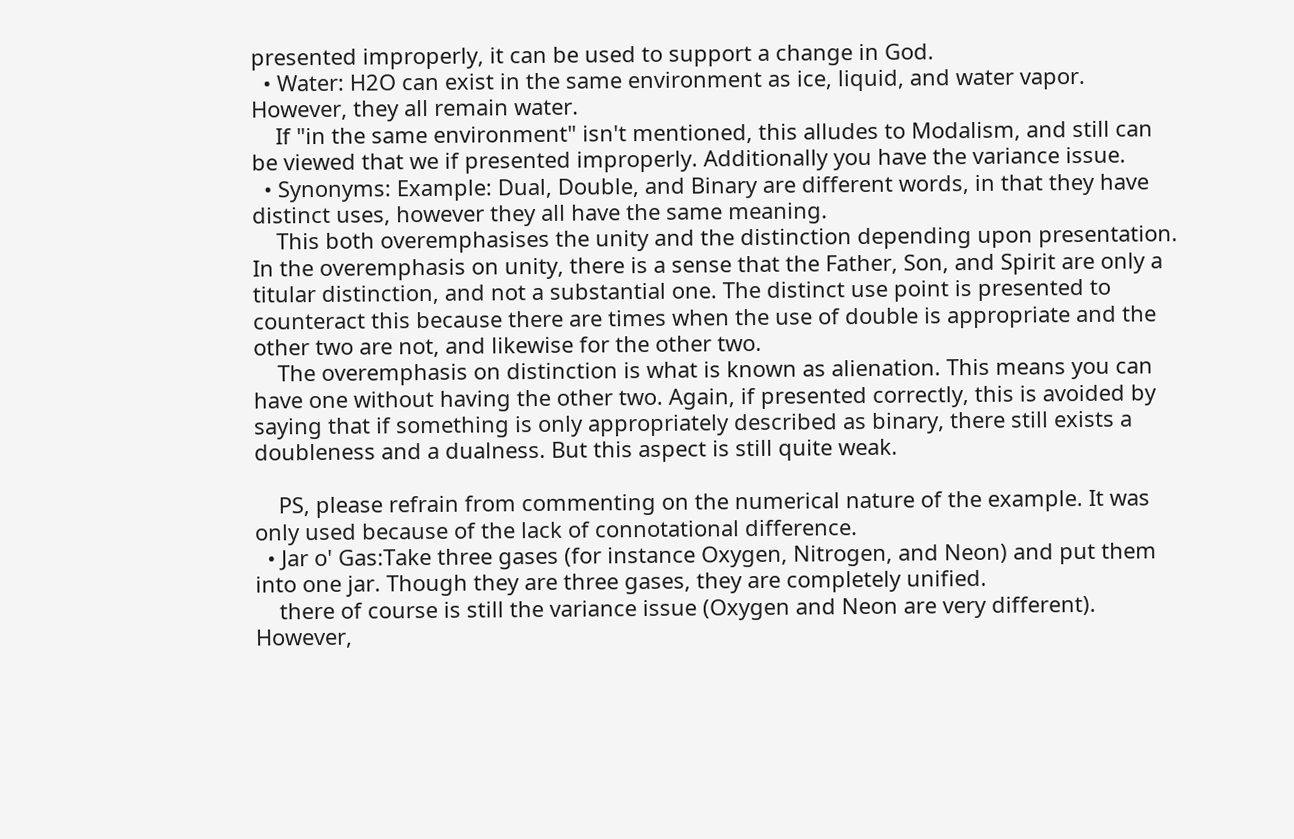presented improperly, it can be used to support a change in God.
  • Water: H2O can exist in the same environment as ice, liquid, and water vapor. However, they all remain water.
    If "in the same environment" isn't mentioned, this alludes to Modalism, and still can be viewed that we if presented improperly. Additionally you have the variance issue.
  • Synonyms: Example: Dual, Double, and Binary are different words, in that they have distinct uses, however they all have the same meaning.
    This both overemphasises the unity and the distinction depending upon presentation. In the overemphasis on unity, there is a sense that the Father, Son, and Spirit are only a titular distinction, and not a substantial one. The distinct use point is presented to counteract this because there are times when the use of double is appropriate and the other two are not, and likewise for the other two.
    The overemphasis on distinction is what is known as alienation. This means you can have one without having the other two. Again, if presented correctly, this is avoided by saying that if something is only appropriately described as binary, there still exists a doubleness and a dualness. But this aspect is still quite weak.

    PS, please refrain from commenting on the numerical nature of the example. It was only used because of the lack of connotational difference.
  • Jar o' Gas:Take three gases (for instance Oxygen, Nitrogen, and Neon) and put them into one jar. Though they are three gases, they are completely unified.
    there of course is still the variance issue (Oxygen and Neon are very different). However,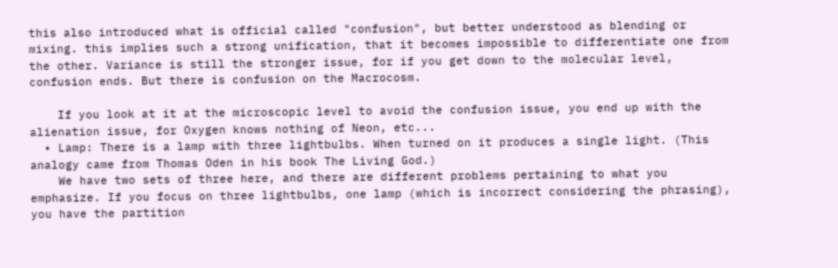this also introduced what is official called "confusion", but better understood as blending or mixing. this implies such a strong unification, that it becomes impossible to differentiate one from the other. Variance is still the stronger issue, for if you get down to the molecular level, confusion ends. But there is confusion on the Macrocosm.

    If you look at it at the microscopic level to avoid the confusion issue, you end up with the alienation issue, for Oxygen knows nothing of Neon, etc...
  • Lamp: There is a lamp with three lightbulbs. When turned on it produces a single light. (This analogy came from Thomas Oden in his book The Living God.)
    We have two sets of three here, and there are different problems pertaining to what you emphasize. If you focus on three lightbulbs, one lamp (which is incorrect considering the phrasing), you have the partition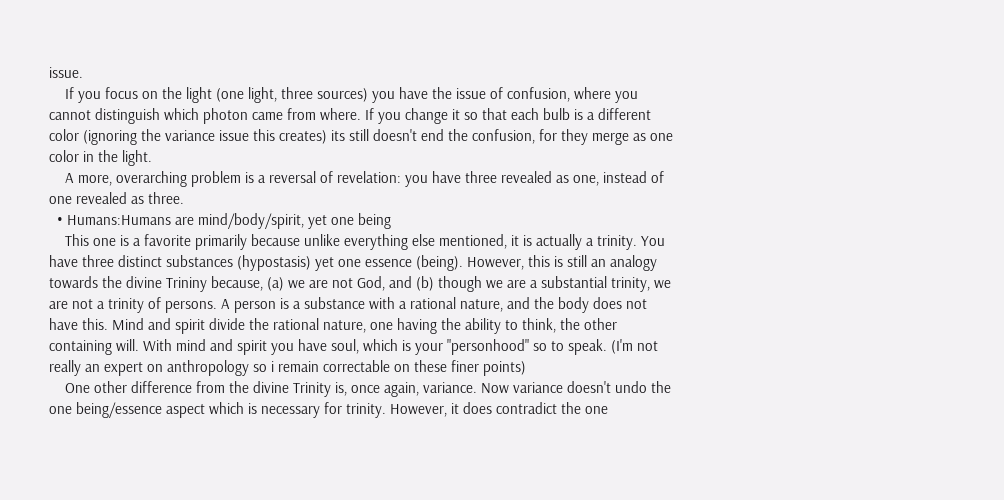issue.
    If you focus on the light (one light, three sources) you have the issue of confusion, where you cannot distinguish which photon came from where. If you change it so that each bulb is a different color (ignoring the variance issue this creates) its still doesn't end the confusion, for they merge as one color in the light.
    A more, overarching problem is a reversal of revelation: you have three revealed as one, instead of one revealed as three.
  • Humans:Humans are mind/body/spirit, yet one being
    This one is a favorite primarily because unlike everything else mentioned, it is actually a trinity. You have three distinct substances (hypostasis) yet one essence (being). However, this is still an analogy towards the divine Trininy because, (a) we are not God, and (b) though we are a substantial trinity, we are not a trinity of persons. A person is a substance with a rational nature, and the body does not have this. Mind and spirit divide the rational nature, one having the ability to think, the other containing will. With mind and spirit you have soul, which is your "personhood" so to speak. (I'm not really an expert on anthropology so i remain correctable on these finer points)
    One other difference from the divine Trinity is, once again, variance. Now variance doesn't undo the one being/essence aspect which is necessary for trinity. However, it does contradict the one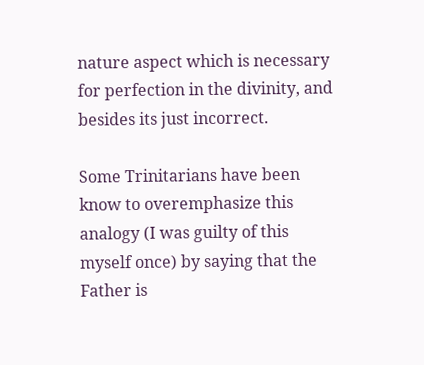nature aspect which is necessary for perfection in the divinity, and besides its just incorrect.

Some Trinitarians have been know to overemphasize this analogy (I was guilty of this myself once) by saying that the Father is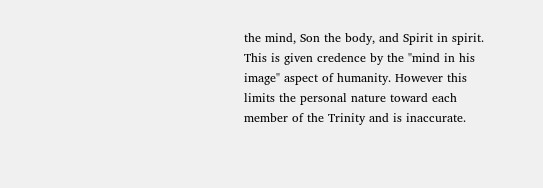the mind, Son the body, and Spirit in spirit. This is given credence by the "mind in his image" aspect of humanity. However this limits the personal nature toward each member of the Trinity and is inaccurate.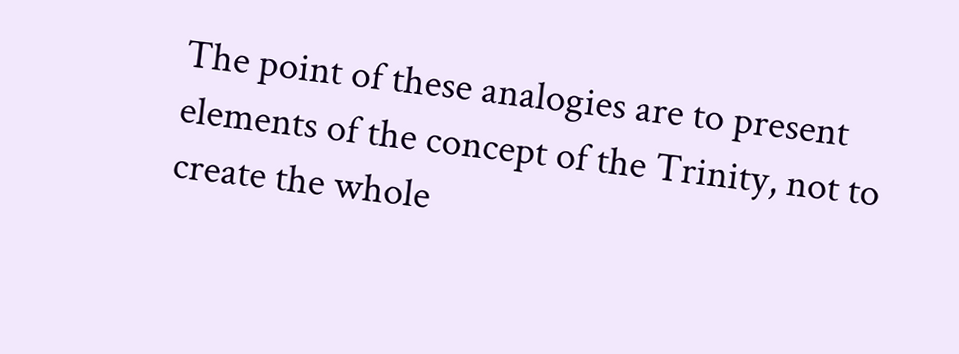The point of these analogies are to present elements of the concept of the Trinity, not to create the whole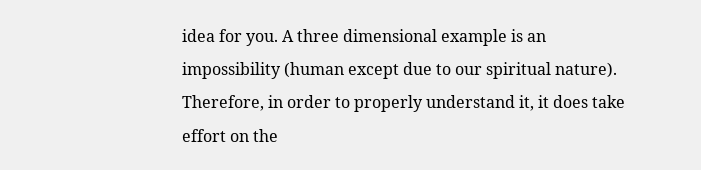idea for you. A three dimensional example is an impossibility (human except due to our spiritual nature). Therefore, in order to properly understand it, it does take effort on the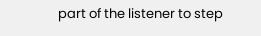part of the listener to step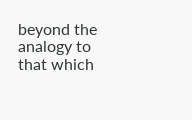beyond the analogy to that which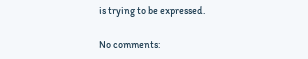is trying to be expressed.

No comments: